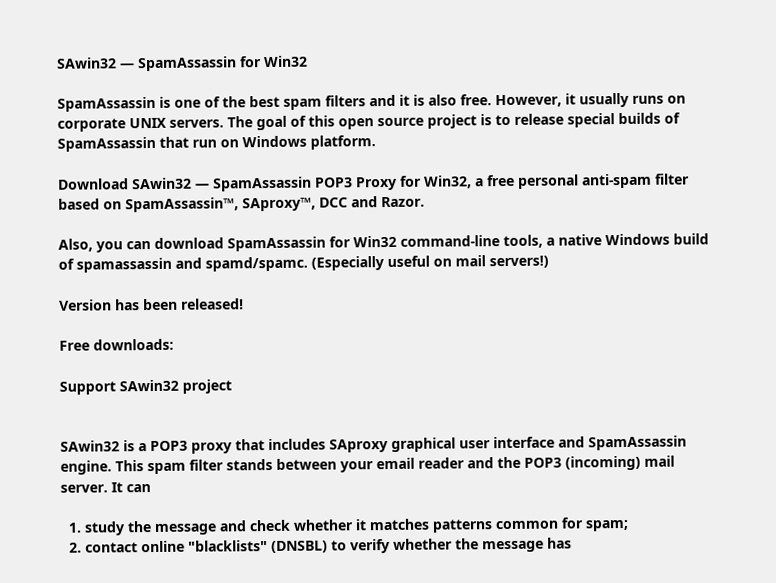SAwin32 — SpamAssassin for Win32

SpamAssassin is one of the best spam filters and it is also free. However, it usually runs on corporate UNIX servers. The goal of this open source project is to release special builds of SpamAssassin that run on Windows platform.

Download SAwin32 — SpamAssassin POP3 Proxy for Win32, a free personal anti-spam filter based on SpamAssassin™, SAproxy™, DCC and Razor.

Also, you can download SpamAssassin for Win32 command-line tools, a native Windows build of spamassassin and spamd/spamc. (Especially useful on mail servers!)

Version has been released!

Free downloads:

Support SAwin32 project


SAwin32 is a POP3 proxy that includes SAproxy graphical user interface and SpamAssassin engine. This spam filter stands between your email reader and the POP3 (incoming) mail server. It can

  1. study the message and check whether it matches patterns common for spam;
  2. contact online "blacklists" (DNSBL) to verify whether the message has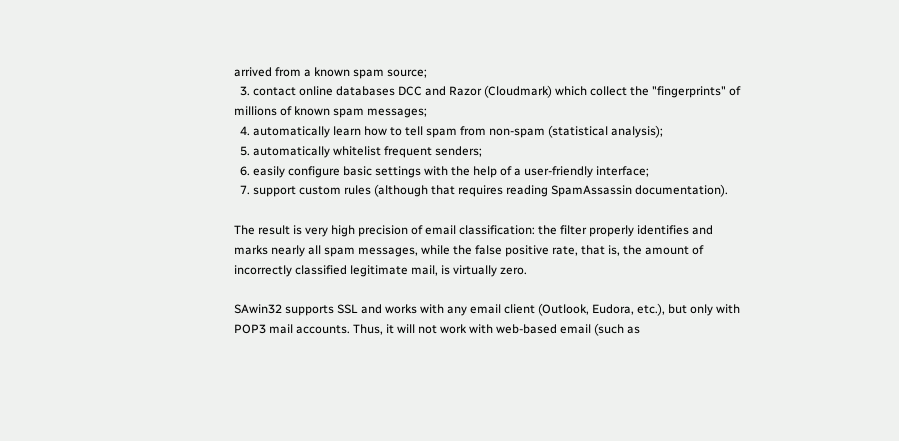arrived from a known spam source;
  3. contact online databases DCC and Razor (Cloudmark) which collect the "fingerprints" of millions of known spam messages;
  4. automatically learn how to tell spam from non-spam (statistical analysis);
  5. automatically whitelist frequent senders;
  6. easily configure basic settings with the help of a user-friendly interface;
  7. support custom rules (although that requires reading SpamAssassin documentation).

The result is very high precision of email classification: the filter properly identifies and marks nearly all spam messages, while the false positive rate, that is, the amount of incorrectly classified legitimate mail, is virtually zero.

SAwin32 supports SSL and works with any email client (Outlook, Eudora, etc.), but only with POP3 mail accounts. Thus, it will not work with web-based email (such as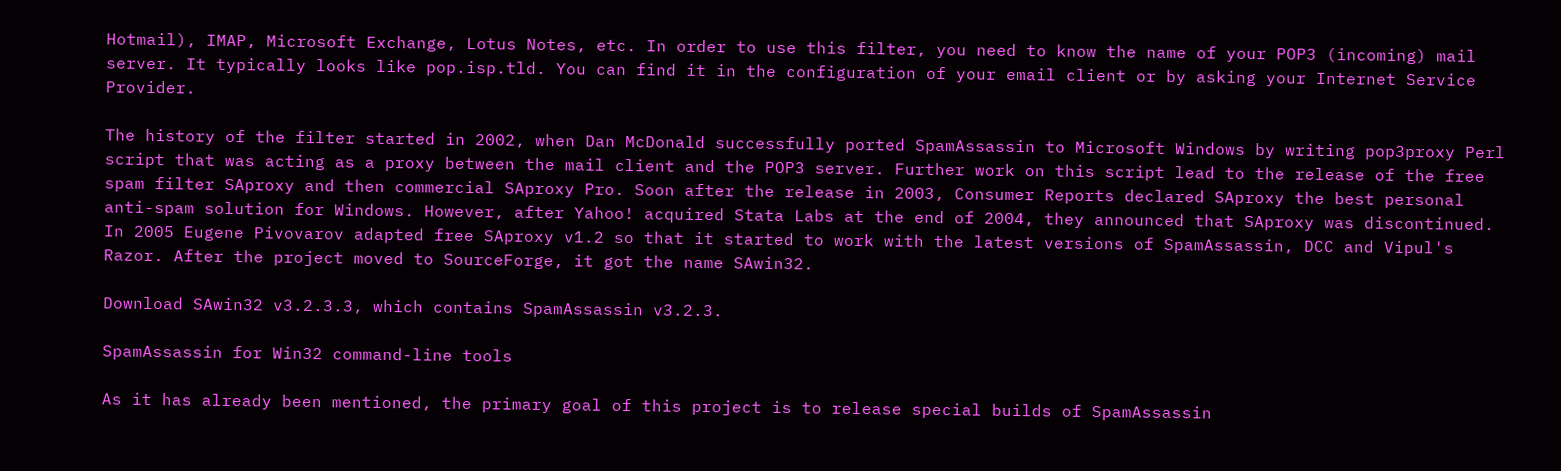Hotmail), IMAP, Microsoft Exchange, Lotus Notes, etc. In order to use this filter, you need to know the name of your POP3 (incoming) mail server. It typically looks like pop.isp.tld. You can find it in the configuration of your email client or by asking your Internet Service Provider.

The history of the filter started in 2002, when Dan McDonald successfully ported SpamAssassin to Microsoft Windows by writing pop3proxy Perl script that was acting as a proxy between the mail client and the POP3 server. Further work on this script lead to the release of the free spam filter SAproxy and then commercial SAproxy Pro. Soon after the release in 2003, Consumer Reports declared SAproxy the best personal anti-spam solution for Windows. However, after Yahoo! acquired Stata Labs at the end of 2004, they announced that SAproxy was discontinued. In 2005 Eugene Pivovarov adapted free SAproxy v1.2 so that it started to work with the latest versions of SpamAssassin, DCC and Vipul's Razor. After the project moved to SourceForge, it got the name SAwin32.

Download SAwin32 v3.2.3.3, which contains SpamAssassin v3.2.3.

SpamAssassin for Win32 command-line tools

As it has already been mentioned, the primary goal of this project is to release special builds of SpamAssassin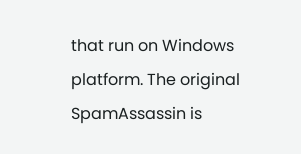that run on Windows platform. The original SpamAssassin is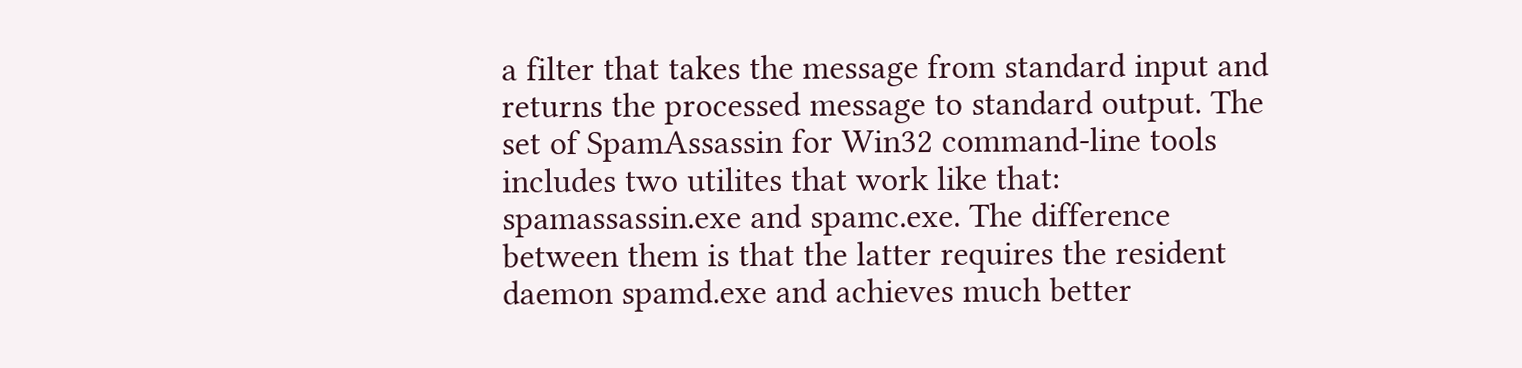a filter that takes the message from standard input and returns the processed message to standard output. The set of SpamAssassin for Win32 command-line tools includes two utilites that work like that: spamassassin.exe and spamc.exe. The difference between them is that the latter requires the resident daemon spamd.exe and achieves much better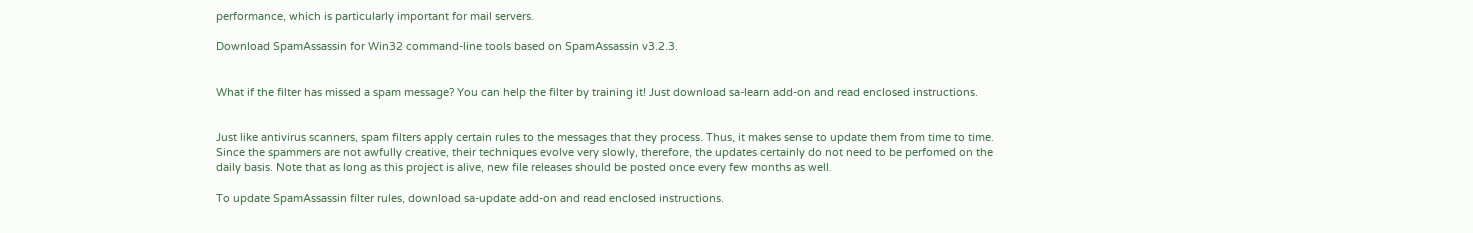performance, which is particularly important for mail servers.

Download SpamAssassin for Win32 command-line tools based on SpamAssassin v3.2.3.


What if the filter has missed a spam message? You can help the filter by training it! Just download sa-learn add-on and read enclosed instructions.


Just like antivirus scanners, spam filters apply certain rules to the messages that they process. Thus, it makes sense to update them from time to time. Since the spammers are not awfully creative, their techniques evolve very slowly, therefore, the updates certainly do not need to be perfomed on the daily basis. Note that as long as this project is alive, new file releases should be posted once every few months as well.

To update SpamAssassin filter rules, download sa-update add-on and read enclosed instructions.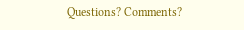Questions? Comments?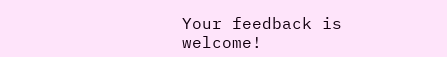Your feedback is welcome!